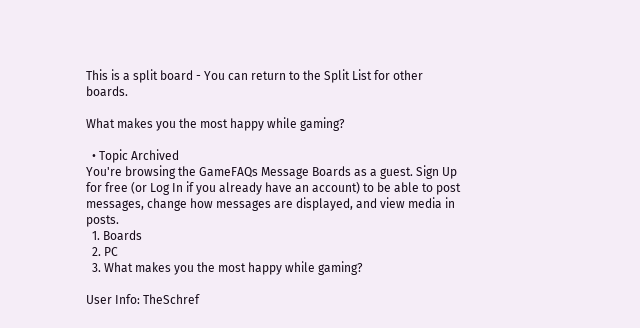This is a split board - You can return to the Split List for other boards.

What makes you the most happy while gaming?

  • Topic Archived
You're browsing the GameFAQs Message Boards as a guest. Sign Up for free (or Log In if you already have an account) to be able to post messages, change how messages are displayed, and view media in posts.
  1. Boards
  2. PC
  3. What makes you the most happy while gaming?

User Info: TheSchref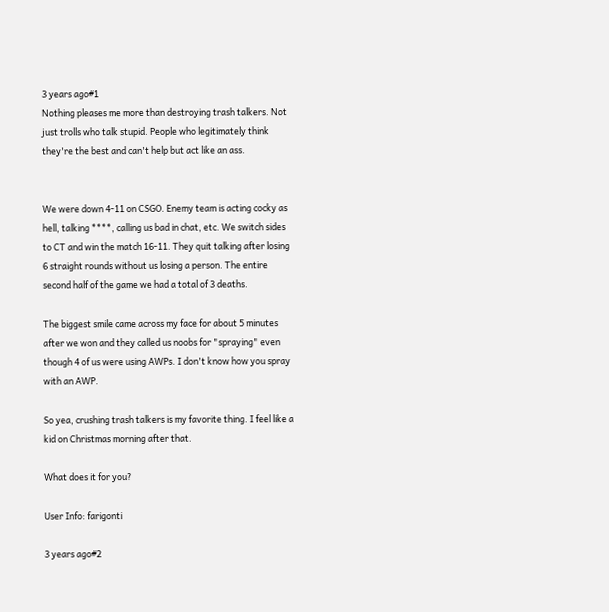3 years ago#1
Nothing pleases me more than destroying trash talkers. Not just trolls who talk stupid. People who legitimately think they're the best and can't help but act like an ass.


We were down 4-11 on CSGO. Enemy team is acting cocky as hell, talking ****, calling us bad in chat, etc. We switch sides to CT and win the match 16-11. They quit talking after losing 6 straight rounds without us losing a person. The entire second half of the game we had a total of 3 deaths.

The biggest smile came across my face for about 5 minutes after we won and they called us noobs for "spraying" even though 4 of us were using AWPs. I don't know how you spray with an AWP.

So yea, crushing trash talkers is my favorite thing. I feel like a kid on Christmas morning after that.

What does it for you?

User Info: farigonti

3 years ago#2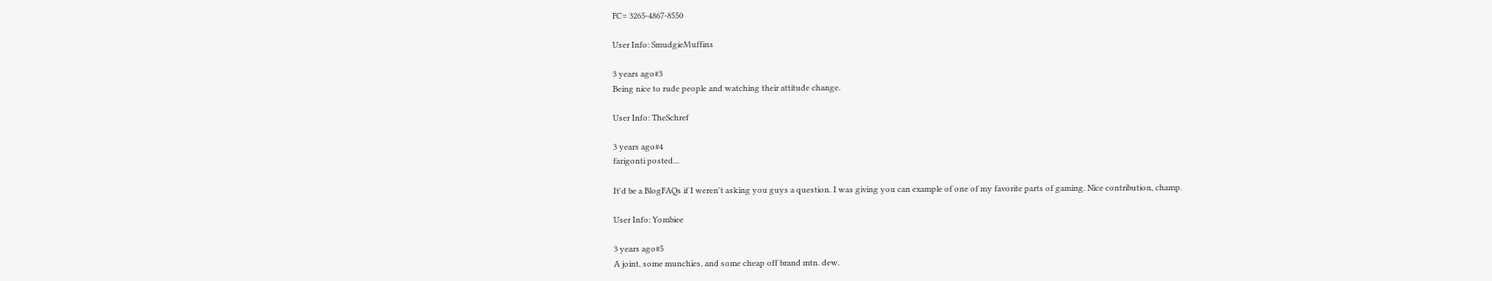FC= 3265-4867-8550

User Info: SmudgieMuffins

3 years ago#3
Being nice to rude people and watching their attitude change.

User Info: TheSchref

3 years ago#4
farigonti posted...

It'd be a BlogFAQs if I weren't asking you guys a question. I was giving you can example of one of my favorite parts of gaming. Nice contribution, champ.

User Info: Yombiee

3 years ago#5
A joint, some munchies, and some cheap off brand mtn. dew.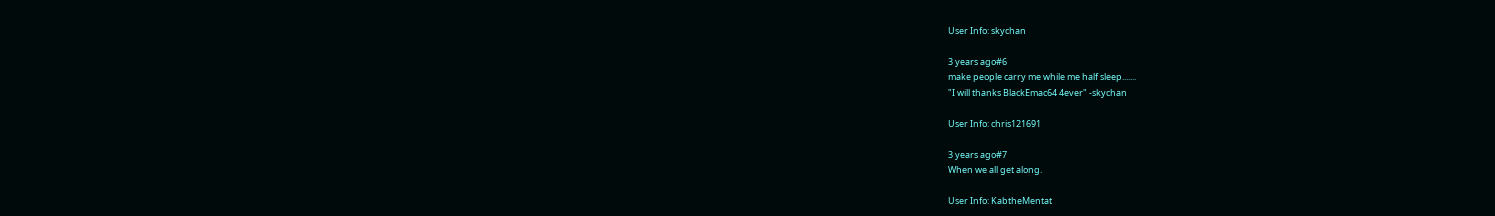User Info: skychan

3 years ago#6
make people carry me while me half sleep.......
"I will thanks BlackEmac64 4ever" -skychan

User Info: chris121691

3 years ago#7
When we all get along.

User Info: KabtheMentat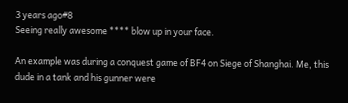3 years ago#8
Seeing really awesome **** blow up in your face.

An example was during a conquest game of BF4 on Siege of Shanghai. Me, this dude in a tank and his gunner were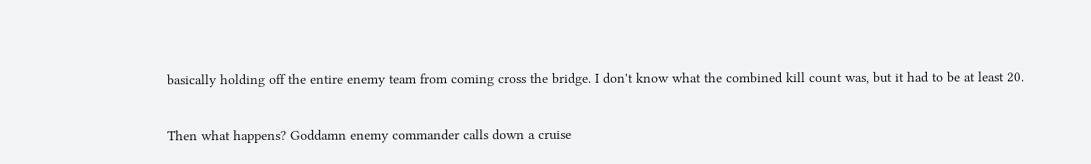basically holding off the entire enemy team from coming cross the bridge. I don't know what the combined kill count was, but it had to be at least 20.

Then what happens? Goddamn enemy commander calls down a cruise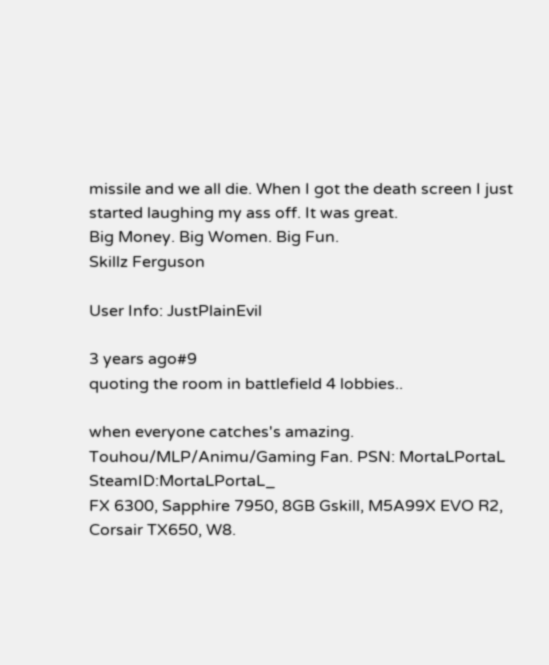missile and we all die. When I got the death screen I just started laughing my ass off. It was great.
Big Money. Big Women. Big Fun.
Skillz Ferguson

User Info: JustPlainEvil

3 years ago#9
quoting the room in battlefield 4 lobbies..

when everyone catches's amazing.
Touhou/MLP/Animu/Gaming Fan. PSN: MortaLPortaL SteamID:MortaLPortaL_
FX 6300, Sapphire 7950, 8GB Gskill, M5A99X EVO R2, Corsair TX650, W8.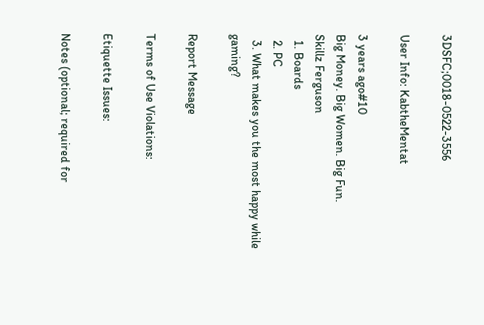3DSFC;0018-0522-3556

User Info: KabtheMentat

3 years ago#10
Big Money. Big Women. Big Fun.
Skillz Ferguson
  1. Boards
  2. PC
  3. What makes you the most happy while gaming?

Report Message

Terms of Use Violations:

Etiquette Issues:

Notes (optional; required for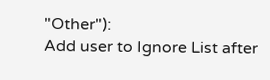"Other"):
Add user to Ignore List after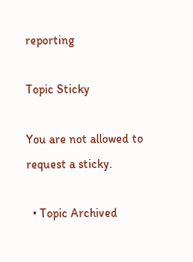reporting

Topic Sticky

You are not allowed to request a sticky.

  • Topic Archived